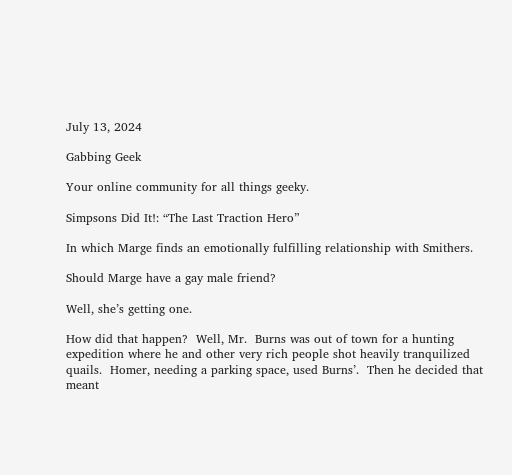July 13, 2024

Gabbing Geek

Your online community for all things geeky.

Simpsons Did It!: “The Last Traction Hero”

In which Marge finds an emotionally fulfilling relationship with Smithers.

Should Marge have a gay male friend?

Well, she’s getting one.

How did that happen?  Well, Mr.  Burns was out of town for a hunting expedition where he and other very rich people shot heavily tranquilized quails.  Homer, needing a parking space, used Burns’.  Then he decided that meant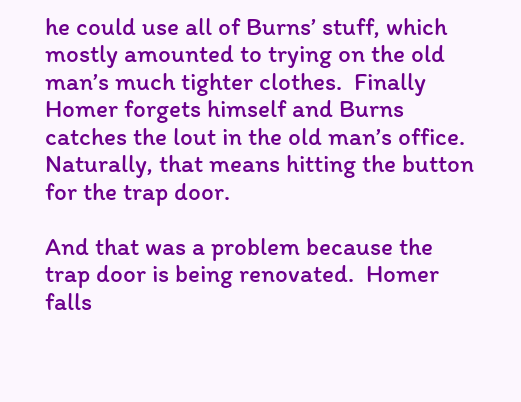he could use all of Burns’ stuff, which mostly amounted to trying on the old man’s much tighter clothes.  Finally Homer forgets himself and Burns catches the lout in the old man’s office.  Naturally, that means hitting the button for the trap door.

And that was a problem because the trap door is being renovated.  Homer falls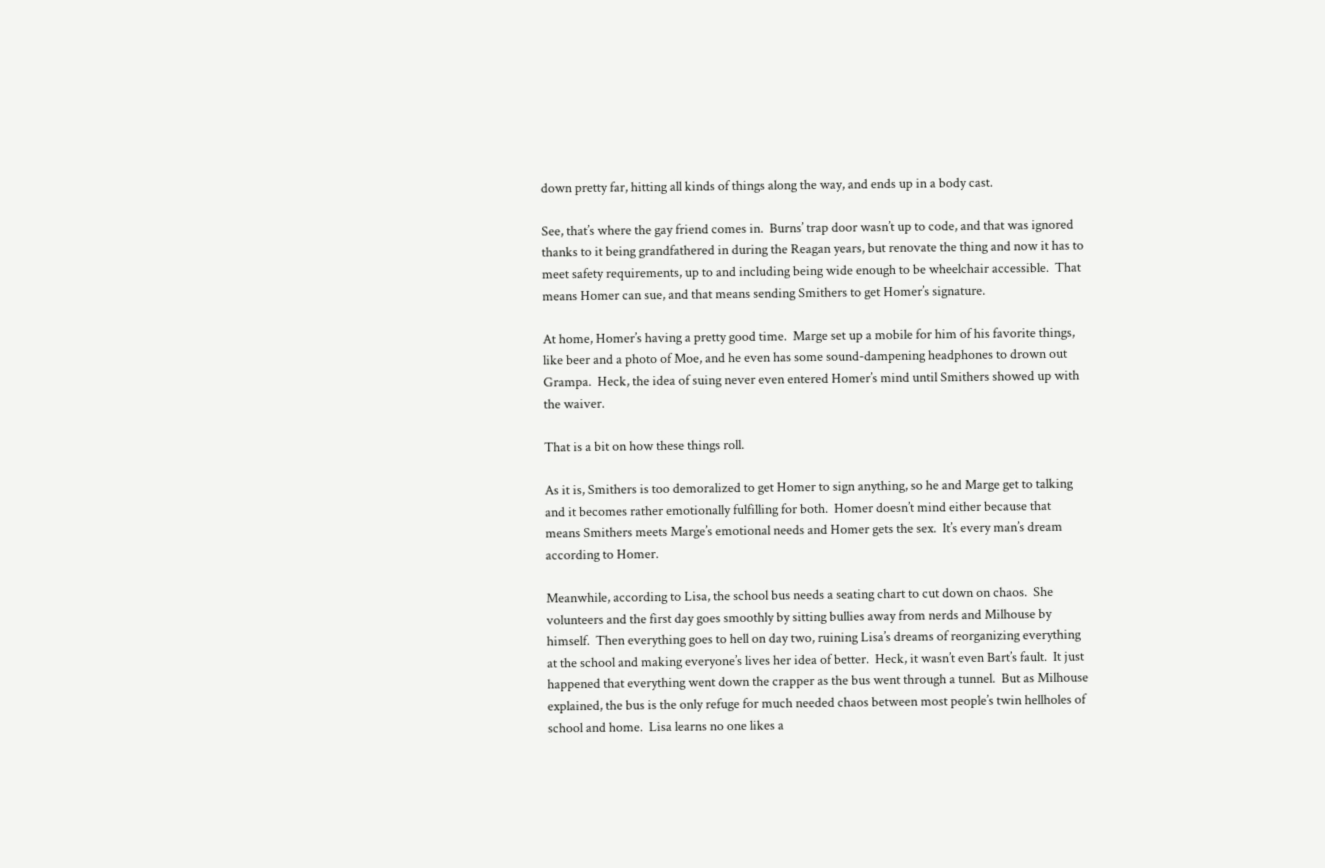down pretty far, hitting all kinds of things along the way, and ends up in a body cast.

See, that’s where the gay friend comes in.  Burns’ trap door wasn’t up to code, and that was ignored thanks to it being grandfathered in during the Reagan years, but renovate the thing and now it has to meet safety requirements, up to and including being wide enough to be wheelchair accessible.  That means Homer can sue, and that means sending Smithers to get Homer’s signature.

At home, Homer’s having a pretty good time.  Marge set up a mobile for him of his favorite things, like beer and a photo of Moe, and he even has some sound-dampening headphones to drown out Grampa.  Heck, the idea of suing never even entered Homer’s mind until Smithers showed up with the waiver.

That is a bit on how these things roll.

As it is, Smithers is too demoralized to get Homer to sign anything, so he and Marge get to talking and it becomes rather emotionally fulfilling for both.  Homer doesn’t mind either because that means Smithers meets Marge’s emotional needs and Homer gets the sex.  It’s every man’s dream according to Homer.

Meanwhile, according to Lisa, the school bus needs a seating chart to cut down on chaos.  She volunteers and the first day goes smoothly by sitting bullies away from nerds and Milhouse by himself.  Then everything goes to hell on day two, ruining Lisa’s dreams of reorganizing everything at the school and making everyone’s lives her idea of better.  Heck, it wasn’t even Bart’s fault.  It just happened that everything went down the crapper as the bus went through a tunnel.  But as Milhouse explained, the bus is the only refuge for much needed chaos between most people’s twin hellholes of school and home.  Lisa learns no one likes a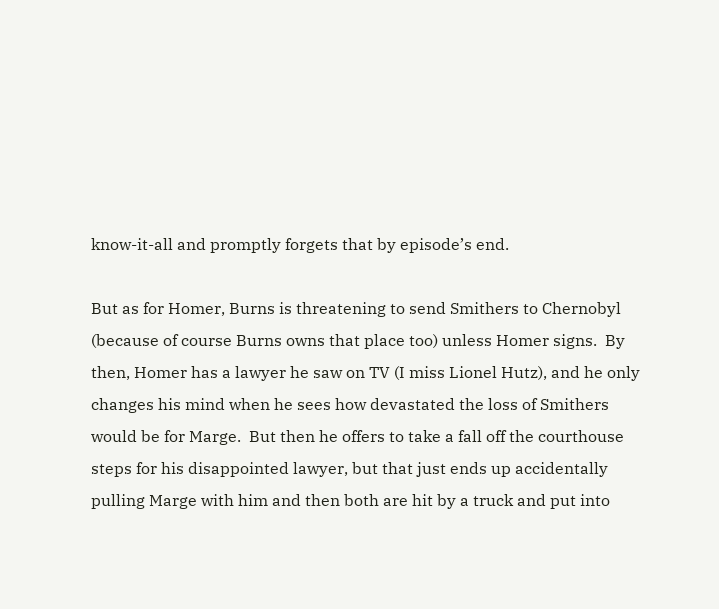know-it-all and promptly forgets that by episode’s end.

But as for Homer, Burns is threatening to send Smithers to Chernobyl (because of course Burns owns that place too) unless Homer signs.  By then, Homer has a lawyer he saw on TV (I miss Lionel Hutz), and he only changes his mind when he sees how devastated the loss of Smithers would be for Marge.  But then he offers to take a fall off the courthouse steps for his disappointed lawyer, but that just ends up accidentally pulling Marge with him and then both are hit by a truck and put into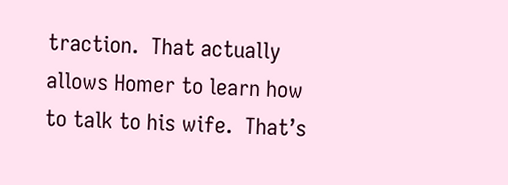traction.  That actually allows Homer to learn how to talk to his wife.  That’s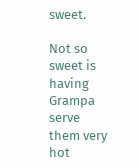sweet.

Not so sweet is having Grampa serve them very hot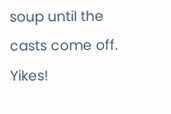soup until the casts come off.  Yikes!